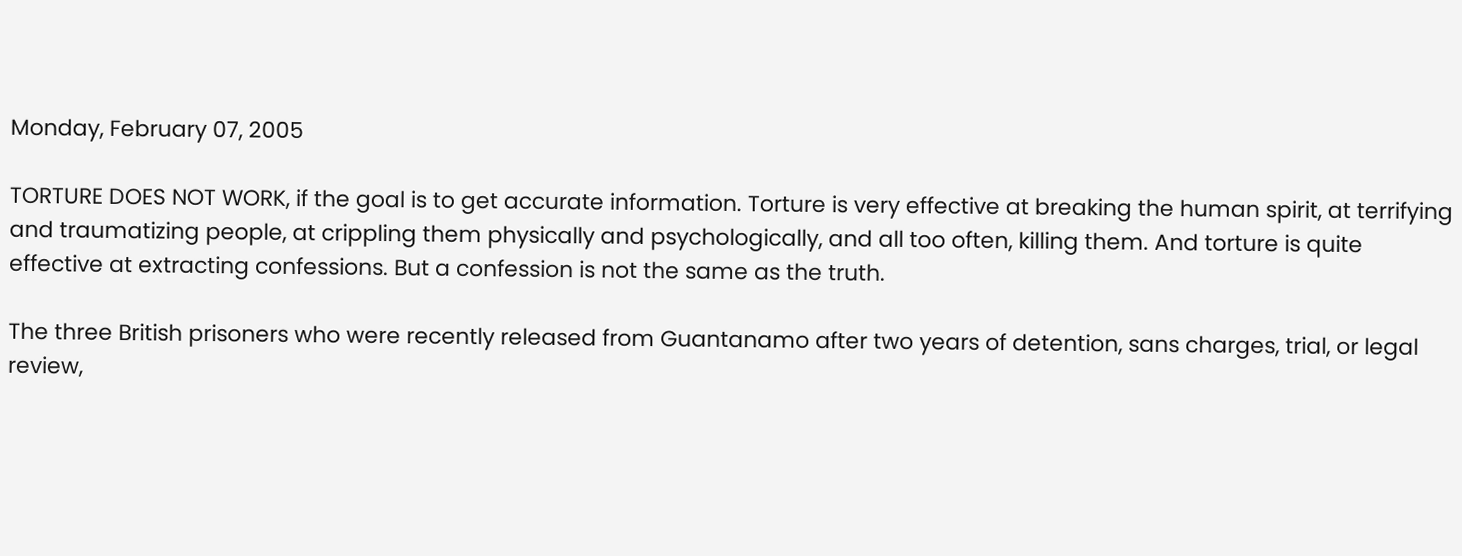Monday, February 07, 2005

TORTURE DOES NOT WORK, if the goal is to get accurate information. Torture is very effective at breaking the human spirit, at terrifying and traumatizing people, at crippling them physically and psychologically, and all too often, killing them. And torture is quite effective at extracting confessions. But a confession is not the same as the truth.

The three British prisoners who were recently released from Guantanamo after two years of detention, sans charges, trial, or legal review,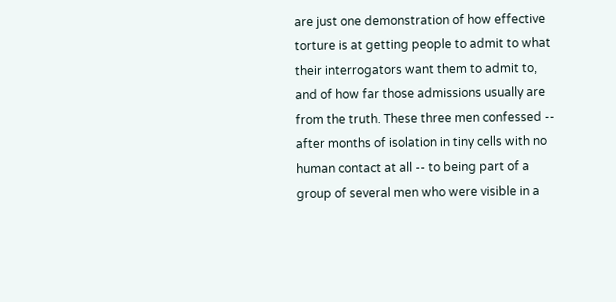are just one demonstration of how effective torture is at getting people to admit to what their interrogators want them to admit to, and of how far those admissions usually are from the truth. These three men confessed -- after months of isolation in tiny cells with no human contact at all -- to being part of a group of several men who were visible in a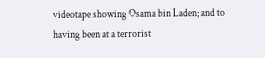videotape showing Osama bin Laden; and to having been at a terrorist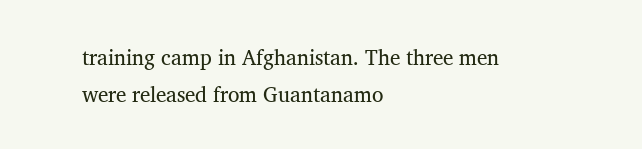training camp in Afghanistan. The three men were released from Guantanamo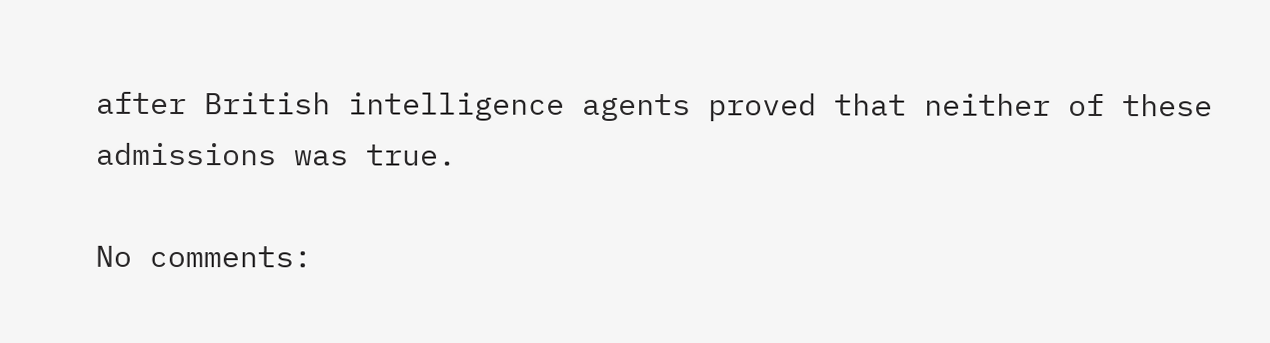after British intelligence agents proved that neither of these admissions was true.

No comments: